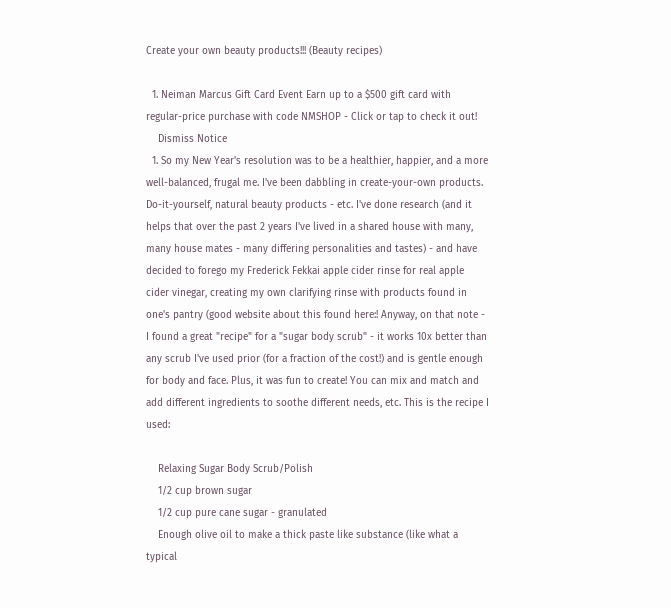Create your own beauty products!!! (Beauty recipes)

  1. Neiman Marcus Gift Card Event Earn up to a $500 gift card with regular-price purchase with code NMSHOP - Click or tap to check it out!
    Dismiss Notice
  1. So my New Year's resolution was to be a healthier, happier, and a more well-balanced, frugal me. I've been dabbling in create-your-own products. Do-it-yourself, natural beauty products - etc. I've done research (and it helps that over the past 2 years I've lived in a shared house with many, many house mates - many differing personalities and tastes) - and have decided to forego my Frederick Fekkai apple cider rinse for real apple cider vinegar, creating my own clarifying rinse with products found in one's pantry (good website about this found here:! Anyway, on that note - I found a great "recipe" for a "sugar body scrub" - it works 10x better than any scrub I've used prior (for a fraction of the cost!) and is gentle enough for body and face. Plus, it was fun to create! You can mix and match and add different ingredients to soothe different needs, etc. This is the recipe I used:

    Relaxing Sugar Body Scrub/Polish
    1/2 cup brown sugar
    1/2 cup pure cane sugar - granulated
    Enough olive oil to make a thick paste like substance (like what a typical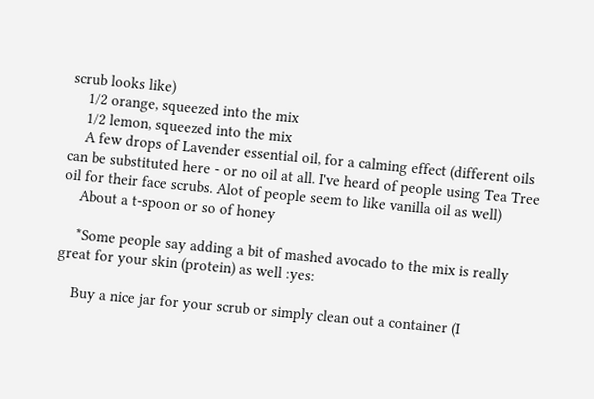scrub looks like)
    1/2 orange, squeezed into the mix
    1/2 lemon, squeezed into the mix
    A few drops of Lavender essential oil, for a calming effect (different oils can be substituted here - or no oil at all. I've heard of people using Tea Tree oil for their face scrubs. Alot of people seem to like vanilla oil as well)
    About a t-spoon or so of honey

    *Some people say adding a bit of mashed avocado to the mix is really great for your skin (protein) as well :yes:

    Buy a nice jar for your scrub or simply clean out a container (I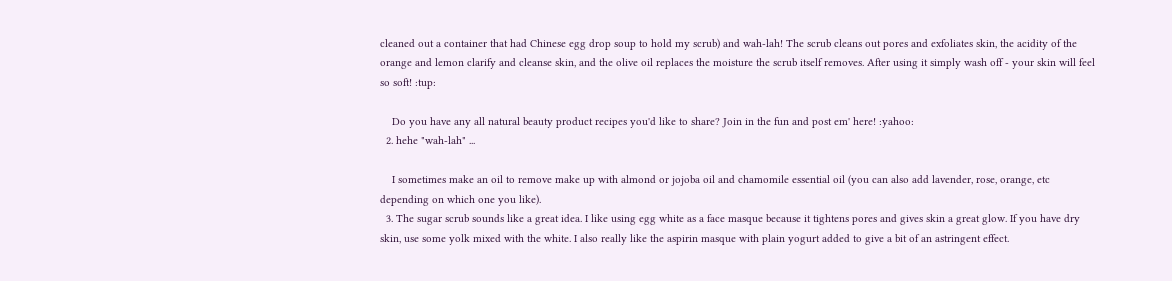cleaned out a container that had Chinese egg drop soup to hold my scrub) and wah-lah! The scrub cleans out pores and exfoliates skin, the acidity of the orange and lemon clarify and cleanse skin, and the olive oil replaces the moisture the scrub itself removes. After using it simply wash off - your skin will feel so soft! :tup:

    Do you have any all natural beauty product recipes you'd like to share? Join in the fun and post em' here! :yahoo:
  2. hehe "wah-lah" ...

    I sometimes make an oil to remove make up with almond or jojoba oil and chamomile essential oil (you can also add lavender, rose, orange, etc depending on which one you like).
  3. The sugar scrub sounds like a great idea. I like using egg white as a face masque because it tightens pores and gives skin a great glow. If you have dry skin, use some yolk mixed with the white. I also really like the aspirin masque with plain yogurt added to give a bit of an astringent effect.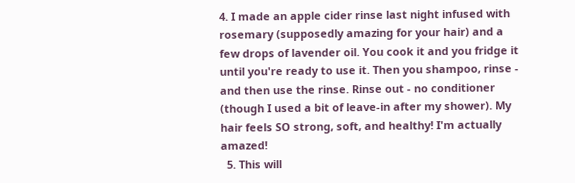4. I made an apple cider rinse last night infused with rosemary (supposedly amazing for your hair) and a few drops of lavender oil. You cook it and you fridge it until you're ready to use it. Then you shampoo, rinse - and then use the rinse. Rinse out - no conditioner (though I used a bit of leave-in after my shower). My hair feels SO strong, soft, and healthy! I'm actually amazed!
  5. This will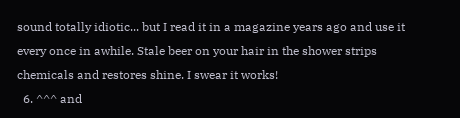sound totally idiotic... but I read it in a magazine years ago and use it every once in awhile. Stale beer on your hair in the shower strips chemicals and restores shine. I swear it works!
  6. ^^^ and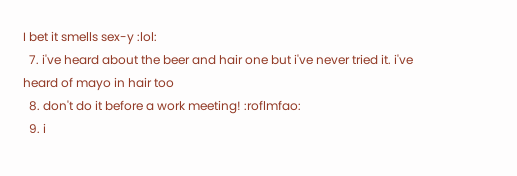I bet it smells sex-y :lol:
  7. i've heard about the beer and hair one but i've never tried it. i've heard of mayo in hair too
  8. don't do it before a work meeting! :roflmfao:
  9. i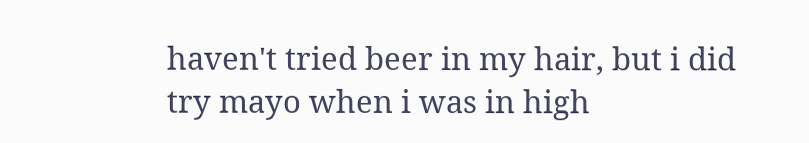haven't tried beer in my hair, but i did try mayo when i was in high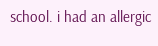school. i had an allergic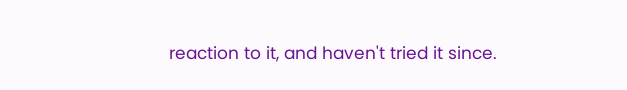reaction to it, and haven't tried it since.